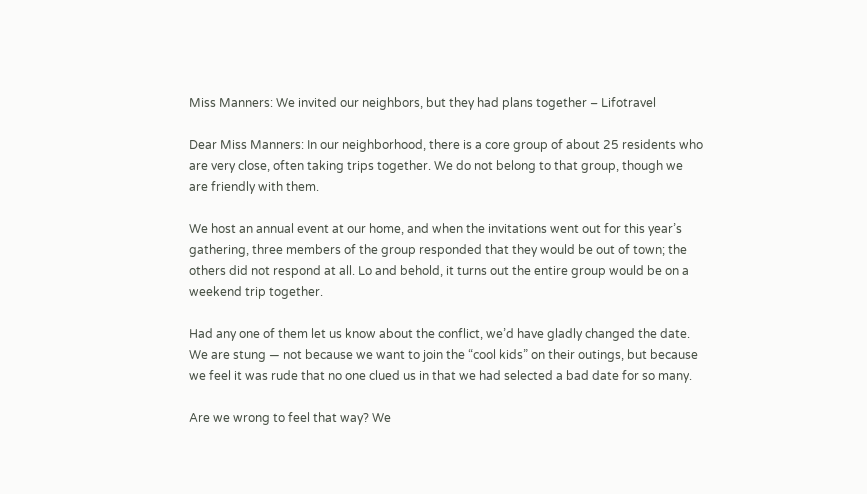Miss Manners: We invited our neighbors, but they had plans together – Lifotravel

Dear Miss Manners: In our neighborhood, there is a core group of about 25 residents who are very close, often taking trips together. We do not belong to that group, though we are friendly with them.

We host an annual event at our home, and when the invitations went out for this year’s gathering, three members of the group responded that they would be out of town; the others did not respond at all. Lo and behold, it turns out the entire group would be on a weekend trip together.

Had any one of them let us know about the conflict, we’d have gladly changed the date. We are stung — not because we want to join the “cool kids” on their outings, but because we feel it was rude that no one clued us in that we had selected a bad date for so many.

Are we wrong to feel that way? We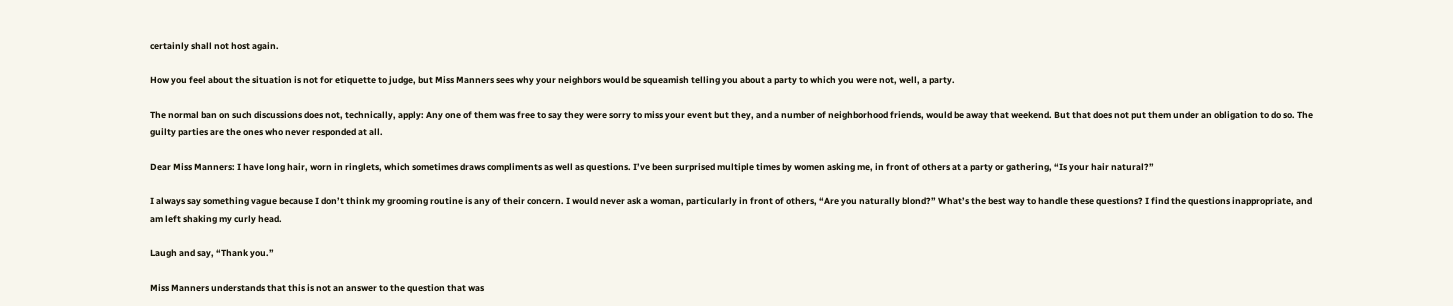certainly shall not host again.

How you feel about the situation is not for etiquette to judge, but Miss Manners sees why your neighbors would be squeamish telling you about a party to which you were not, well, a party.

The normal ban on such discussions does not, technically, apply: Any one of them was free to say they were sorry to miss your event but they, and a number of neighborhood friends, would be away that weekend. But that does not put them under an obligation to do so. The guilty parties are the ones who never responded at all.

Dear Miss Manners: I have long hair, worn in ringlets, which sometimes draws compliments as well as questions. I’ve been surprised multiple times by women asking me, in front of others at a party or gathering, “Is your hair natural?”

I always say something vague because I don’t think my grooming routine is any of their concern. I would never ask a woman, particularly in front of others, “Are you naturally blond?” What’s the best way to handle these questions? I find the questions inappropriate, and am left shaking my curly head.

Laugh and say, “Thank you.”

Miss Manners understands that this is not an answer to the question that was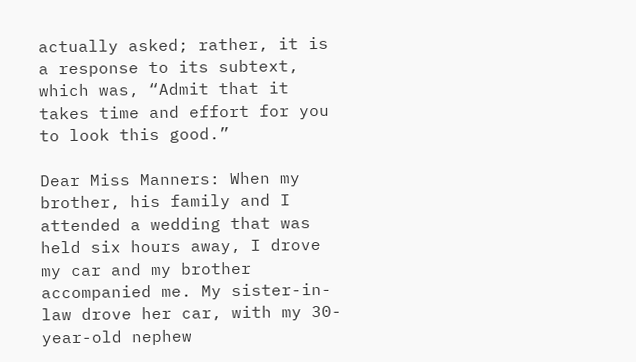actually asked; rather, it is a response to its subtext, which was, “Admit that it takes time and effort for you to look this good.”

Dear Miss Manners: When my brother, his family and I attended a wedding that was held six hours away, I drove my car and my brother accompanied me. My sister-in-law drove her car, with my 30-year-old nephew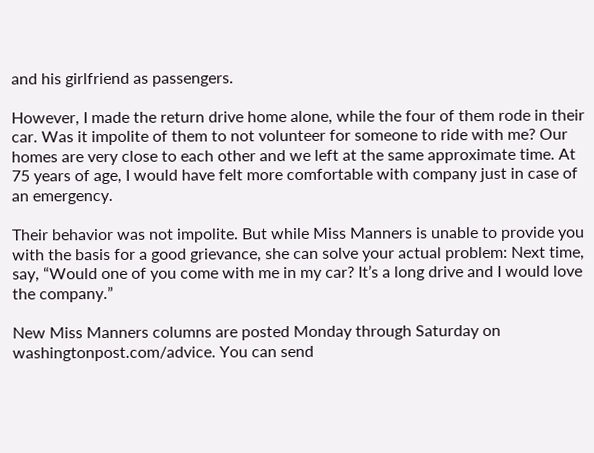and his girlfriend as passengers.

However, I made the return drive home alone, while the four of them rode in their car. Was it impolite of them to not volunteer for someone to ride with me? Our homes are very close to each other and we left at the same approximate time. At 75 years of age, I would have felt more comfortable with company just in case of an emergency.

Their behavior was not impolite. But while Miss Manners is unable to provide you with the basis for a good grievance, she can solve your actual problem: Next time, say, “Would one of you come with me in my car? It’s a long drive and I would love the company.”

New Miss Manners columns are posted Monday through Saturday on washingtonpost.com/advice. You can send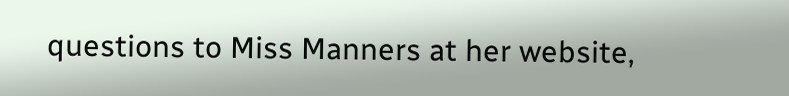questions to Miss Manners at her website,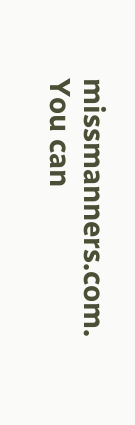missmanners.com. You can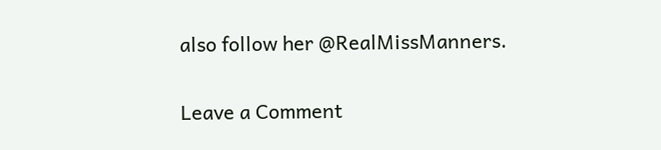also follow her @RealMissManners.

Leave a Comment